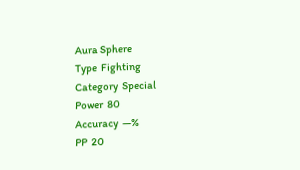Aura Sphere
Type  Fighting
Category  Special
Power  80
Accuracy  —%
PP  20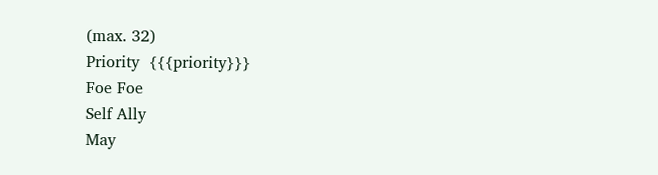(max. 32)
Priority  {{{priority}}}
Foe Foe
Self Ally
May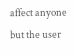affect anyone but the user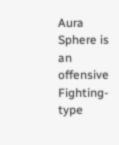Aura Sphere is an offensive Fighting-type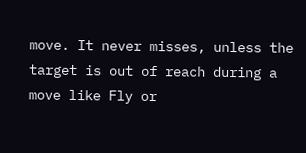move. It never misses, unless the target is out of reach during a move like Fly or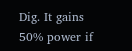Dig. It gains 50% power if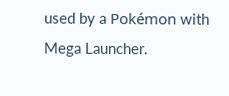used by a Pokémon with Mega Launcher.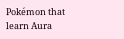Pokémon that learn Aura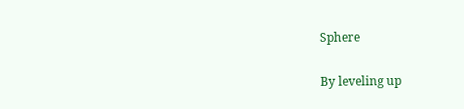Sphere

By leveling up